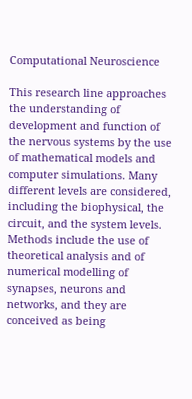Computational Neuroscience

This research line approaches the understanding of development and function of the nervous systems by the use of mathematical models and computer simulations. Many different levels are considered, including the biophysical, the circuit, and the system levels. Methods include the use of theoretical analysis and of numerical modelling of synapses, neurons and networks, and they are conceived as being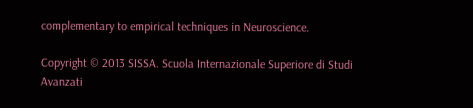complementary to empirical techniques in Neuroscience.

Copyright © 2013 SISSA. Scuola Internazionale Superiore di Studi Avanzati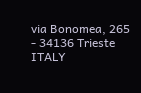via Bonomea, 265 - 34136 Trieste ITALY